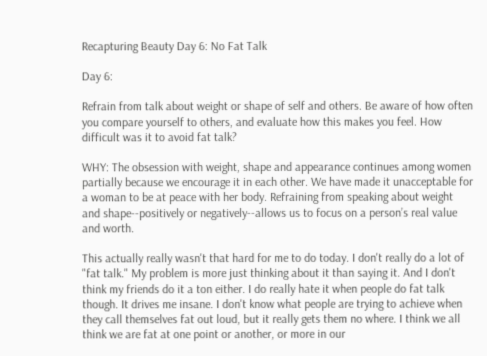Recapturing Beauty Day 6: No Fat Talk

Day 6:

Refrain from talk about weight or shape of self and others. Be aware of how often you compare yourself to others, and evaluate how this makes you feel. How difficult was it to avoid fat talk?

WHY: The obsession with weight, shape and appearance continues among women partially because we encourage it in each other. We have made it unacceptable for a woman to be at peace with her body. Refraining from speaking about weight and shape--positively or negatively--allows us to focus on a person’s real value and worth.

This actually really wasn't that hard for me to do today. I don't really do a lot of "fat talk." My problem is more just thinking about it than saying it. And I don't think my friends do it a ton either. I do really hate it when people do fat talk though. It drives me insane. I don't know what people are trying to achieve when they call themselves fat out loud, but it really gets them no where. I think we all think we are fat at one point or another, or more in our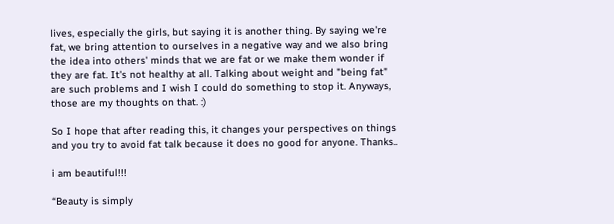lives, especially the girls, but saying it is another thing. By saying we're fat, we bring attention to ourselves in a negative way and we also bring the idea into others' minds that we are fat or we make them wonder if they are fat. It's not healthy at all. Talking about weight and "being fat" are such problems and I wish I could do something to stop it. Anyways, those are my thoughts on that. :)

So I hope that after reading this, it changes your perspectives on things and you try to avoid fat talk because it does no good for anyone. Thanks..

i am beautiful!!!

“Beauty is simply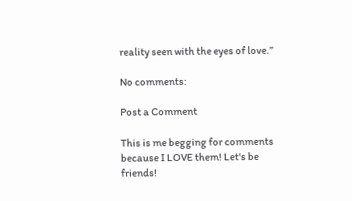reality seen with the eyes of love.”

No comments:

Post a Comment

This is me begging for comments because I LOVE them! Let's be friends!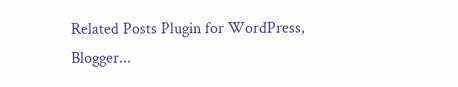Related Posts Plugin for WordPress, Blogger...